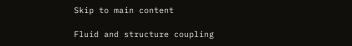Skip to main content

Fluid and structure coupling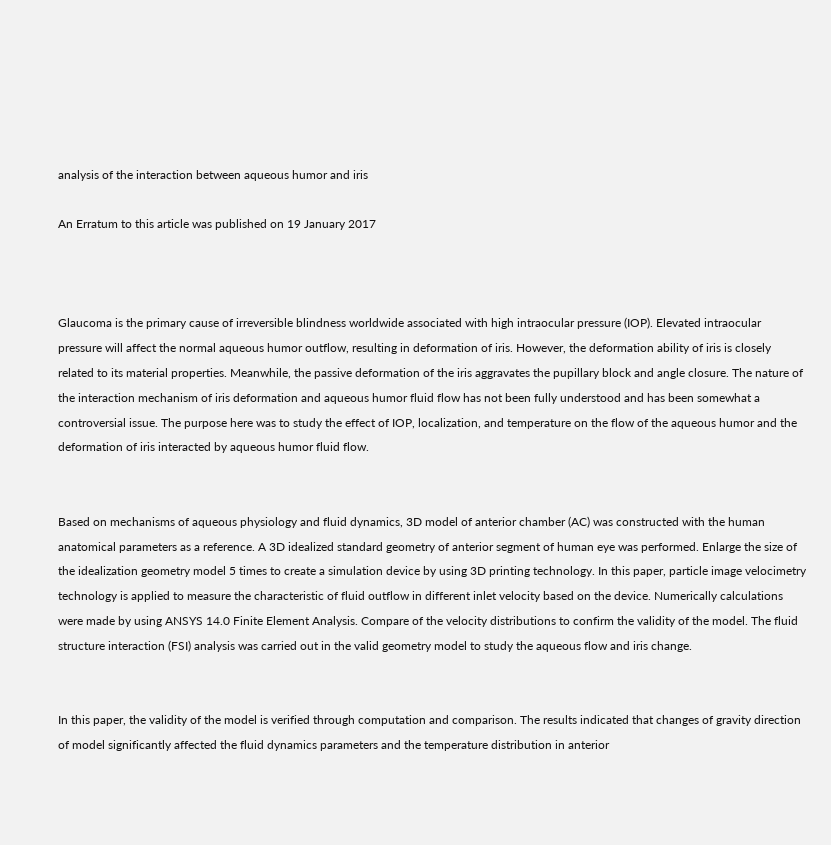analysis of the interaction between aqueous humor and iris

An Erratum to this article was published on 19 January 2017



Glaucoma is the primary cause of irreversible blindness worldwide associated with high intraocular pressure (IOP). Elevated intraocular pressure will affect the normal aqueous humor outflow, resulting in deformation of iris. However, the deformation ability of iris is closely related to its material properties. Meanwhile, the passive deformation of the iris aggravates the pupillary block and angle closure. The nature of the interaction mechanism of iris deformation and aqueous humor fluid flow has not been fully understood and has been somewhat a controversial issue. The purpose here was to study the effect of IOP, localization, and temperature on the flow of the aqueous humor and the deformation of iris interacted by aqueous humor fluid flow.


Based on mechanisms of aqueous physiology and fluid dynamics, 3D model of anterior chamber (AC) was constructed with the human anatomical parameters as a reference. A 3D idealized standard geometry of anterior segment of human eye was performed. Enlarge the size of the idealization geometry model 5 times to create a simulation device by using 3D printing technology. In this paper, particle image velocimetry technology is applied to measure the characteristic of fluid outflow in different inlet velocity based on the device. Numerically calculations were made by using ANSYS 14.0 Finite Element Analysis. Compare of the velocity distributions to confirm the validity of the model. The fluid structure interaction (FSI) analysis was carried out in the valid geometry model to study the aqueous flow and iris change.


In this paper, the validity of the model is verified through computation and comparison. The results indicated that changes of gravity direction of model significantly affected the fluid dynamics parameters and the temperature distribution in anterior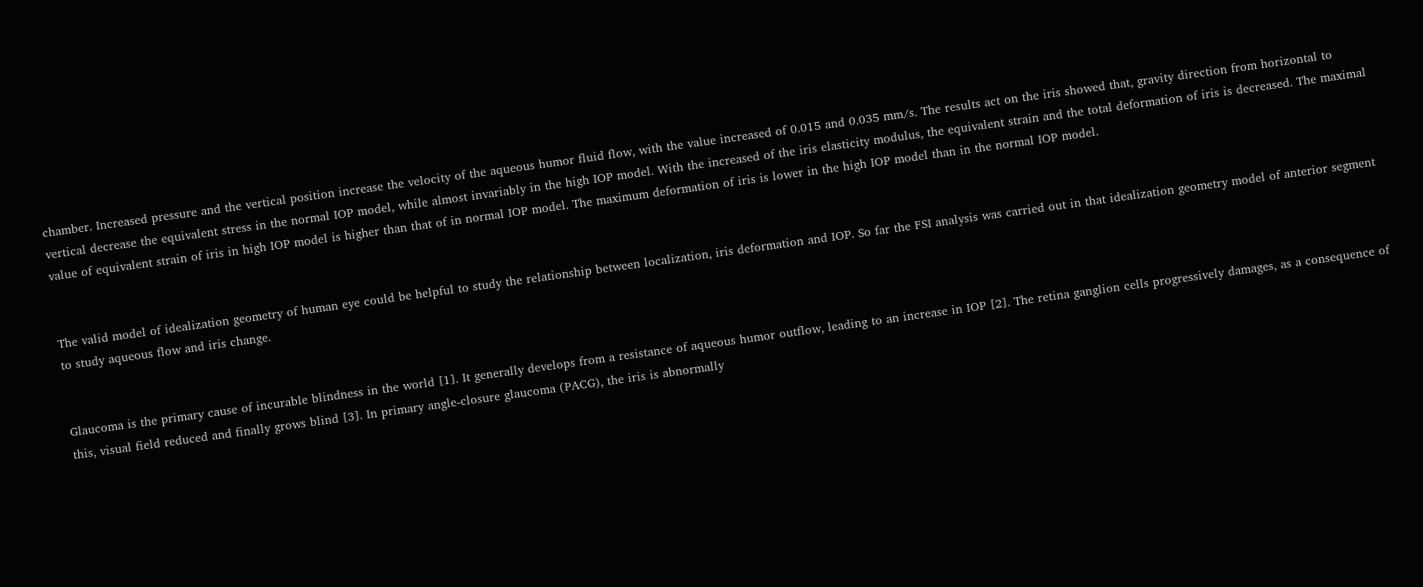chamber. Increased pressure and the vertical position increase the velocity of the aqueous humor fluid flow, with the value increased of 0.015 and 0.035 mm/s. The results act on the iris showed that, gravity direction from horizontal to vertical decrease the equivalent stress in the normal IOP model, while almost invariably in the high IOP model. With the increased of the iris elasticity modulus, the equivalent strain and the total deformation of iris is decreased. The maximal value of equivalent strain of iris in high IOP model is higher than that of in normal IOP model. The maximum deformation of iris is lower in the high IOP model than in the normal IOP model.


The valid model of idealization geometry of human eye could be helpful to study the relationship between localization, iris deformation and IOP. So far the FSI analysis was carried out in that idealization geometry model of anterior segment to study aqueous flow and iris change.


Glaucoma is the primary cause of incurable blindness in the world [1]. It generally develops from a resistance of aqueous humor outflow, leading to an increase in IOP [2]. The retina ganglion cells progressively damages, as a consequence of this, visual field reduced and finally grows blind [3]. In primary angle-closure glaucoma (PACG), the iris is abnormally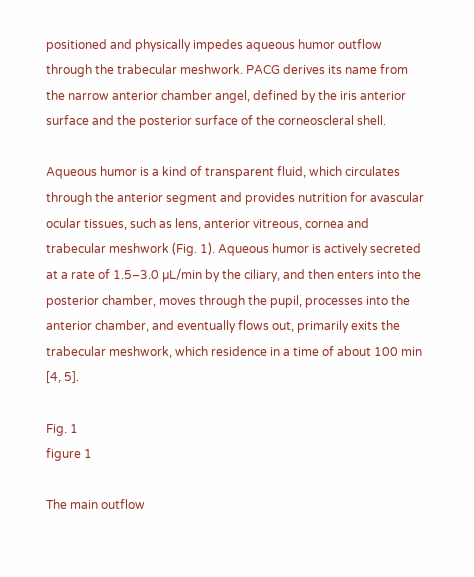positioned and physically impedes aqueous humor outflow through the trabecular meshwork. PACG derives its name from the narrow anterior chamber angel, defined by the iris anterior surface and the posterior surface of the corneoscleral shell.

Aqueous humor is a kind of transparent fluid, which circulates through the anterior segment and provides nutrition for avascular ocular tissues, such as lens, anterior vitreous, cornea and trabecular meshwork (Fig. 1). Aqueous humor is actively secreted at a rate of 1.5–3.0 µL/min by the ciliary, and then enters into the posterior chamber, moves through the pupil, processes into the anterior chamber, and eventually flows out, primarily exits the trabecular meshwork, which residence in a time of about 100 min [4, 5].

Fig. 1
figure 1

The main outflow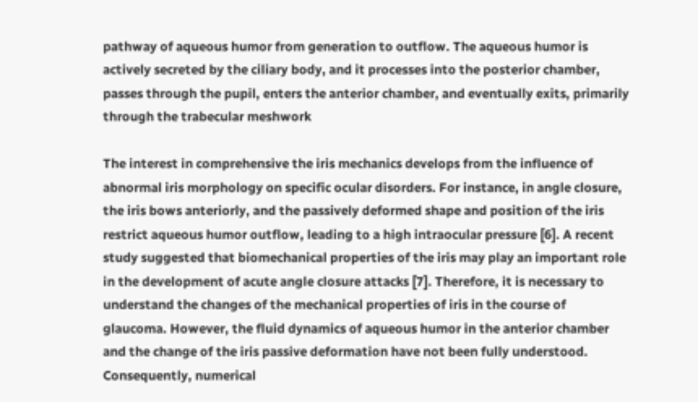pathway of aqueous humor from generation to outflow. The aqueous humor is actively secreted by the ciliary body, and it processes into the posterior chamber, passes through the pupil, enters the anterior chamber, and eventually exits, primarily through the trabecular meshwork

The interest in comprehensive the iris mechanics develops from the influence of abnormal iris morphology on specific ocular disorders. For instance, in angle closure, the iris bows anteriorly, and the passively deformed shape and position of the iris restrict aqueous humor outflow, leading to a high intraocular pressure [6]. A recent study suggested that biomechanical properties of the iris may play an important role in the development of acute angle closure attacks [7]. Therefore, it is necessary to understand the changes of the mechanical properties of iris in the course of glaucoma. However, the fluid dynamics of aqueous humor in the anterior chamber and the change of the iris passive deformation have not been fully understood. Consequently, numerical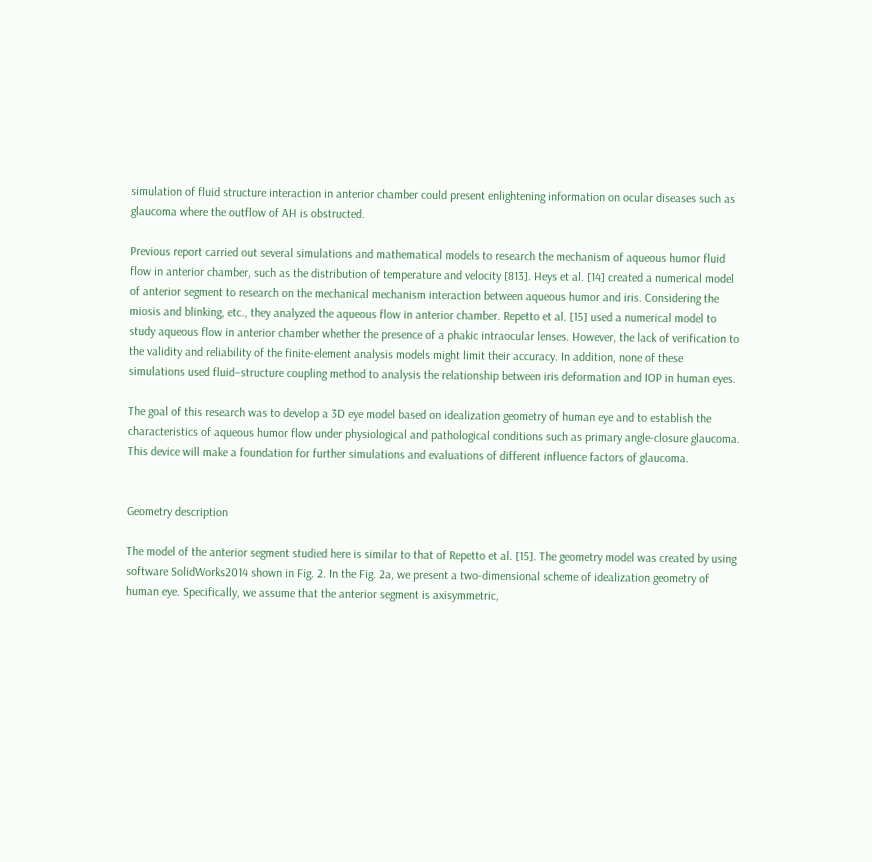simulation of fluid structure interaction in anterior chamber could present enlightening information on ocular diseases such as glaucoma where the outflow of AH is obstructed.

Previous report carried out several simulations and mathematical models to research the mechanism of aqueous humor fluid flow in anterior chamber, such as the distribution of temperature and velocity [813]. Heys et al. [14] created a numerical model of anterior segment to research on the mechanical mechanism interaction between aqueous humor and iris. Considering the miosis and blinking, etc., they analyzed the aqueous flow in anterior chamber. Repetto et al. [15] used a numerical model to study aqueous flow in anterior chamber whether the presence of a phakic intraocular lenses. However, the lack of verification to the validity and reliability of the finite-element analysis models might limit their accuracy. In addition, none of these simulations used fluid–structure coupling method to analysis the relationship between iris deformation and IOP in human eyes.

The goal of this research was to develop a 3D eye model based on idealization geometry of human eye and to establish the characteristics of aqueous humor flow under physiological and pathological conditions such as primary angle-closure glaucoma. This device will make a foundation for further simulations and evaluations of different influence factors of glaucoma.


Geometry description

The model of the anterior segment studied here is similar to that of Repetto et al. [15]. The geometry model was created by using software SolidWorks2014 shown in Fig. 2. In the Fig. 2a, we present a two-dimensional scheme of idealization geometry of human eye. Specifically, we assume that the anterior segment is axisymmetric,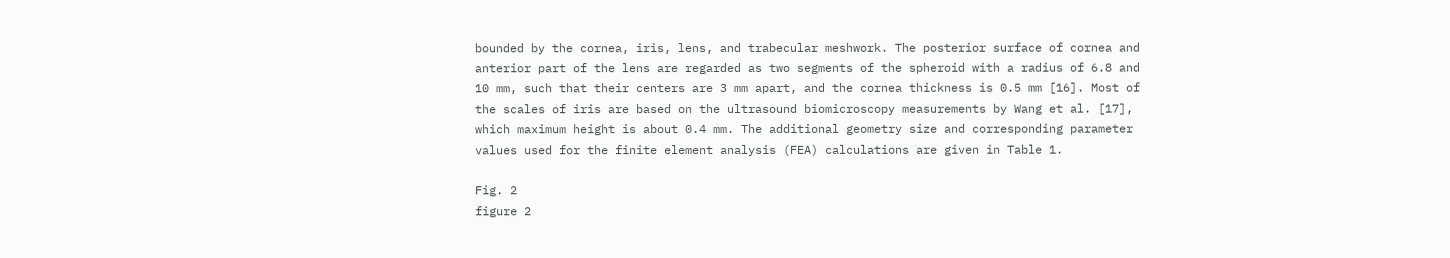bounded by the cornea, iris, lens, and trabecular meshwork. The posterior surface of cornea and anterior part of the lens are regarded as two segments of the spheroid with a radius of 6.8 and 10 mm, such that their centers are 3 mm apart, and the cornea thickness is 0.5 mm [16]. Most of the scales of iris are based on the ultrasound biomicroscopy measurements by Wang et al. [17], which maximum height is about 0.4 mm. The additional geometry size and corresponding parameter values used for the finite element analysis (FEA) calculations are given in Table 1.

Fig. 2
figure 2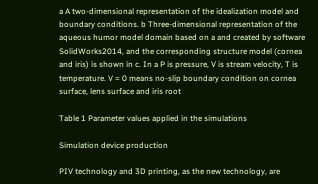a A two-dimensional representation of the idealization model and boundary conditions. b Three-dimensional representation of the aqueous humor model domain based on a and created by software SolidWorks2014, and the corresponding structure model (cornea and iris) is shown in c. In a P is pressure, V is stream velocity, T is temperature. V = 0 means no-slip boundary condition on cornea surface, lens surface and iris root

Table 1 Parameter values applied in the simulations

Simulation device production

PIV technology and 3D printing, as the new technology, are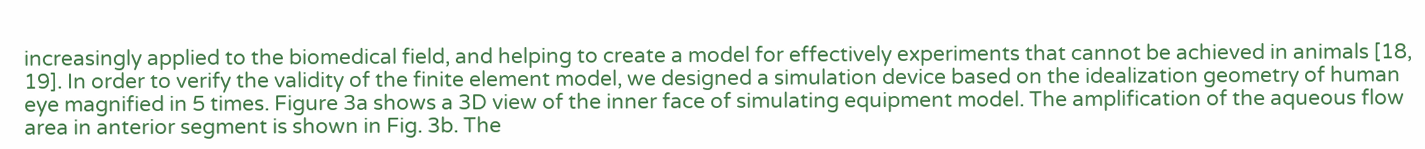increasingly applied to the biomedical field, and helping to create a model for effectively experiments that cannot be achieved in animals [18, 19]. In order to verify the validity of the finite element model, we designed a simulation device based on the idealization geometry of human eye magnified in 5 times. Figure 3a shows a 3D view of the inner face of simulating equipment model. The amplification of the aqueous flow area in anterior segment is shown in Fig. 3b. The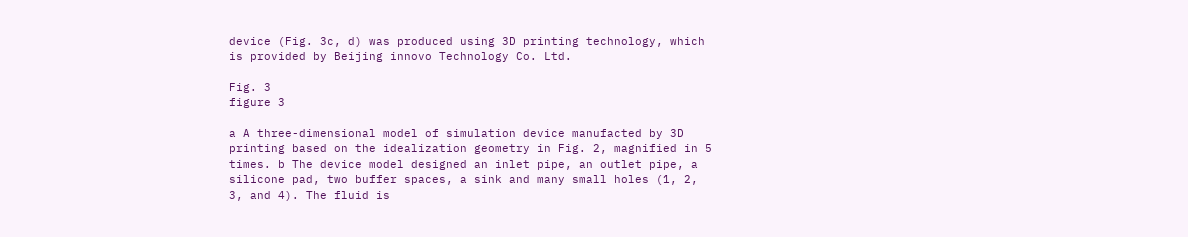device (Fig. 3c, d) was produced using 3D printing technology, which is provided by Beijing innovo Technology Co. Ltd.

Fig. 3
figure 3

a A three-dimensional model of simulation device manufacted by 3D printing based on the idealization geometry in Fig. 2, magnified in 5 times. b The device model designed an inlet pipe, an outlet pipe, a silicone pad, two buffer spaces, a sink and many small holes (1, 2, 3, and 4). The fluid is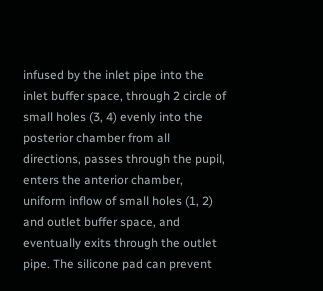infused by the inlet pipe into the inlet buffer space, through 2 circle of small holes (3, 4) evenly into the posterior chamber from all directions, passes through the pupil, enters the anterior chamber, uniform inflow of small holes (1, 2) and outlet buffer space, and eventually exits through the outlet pipe. The silicone pad can prevent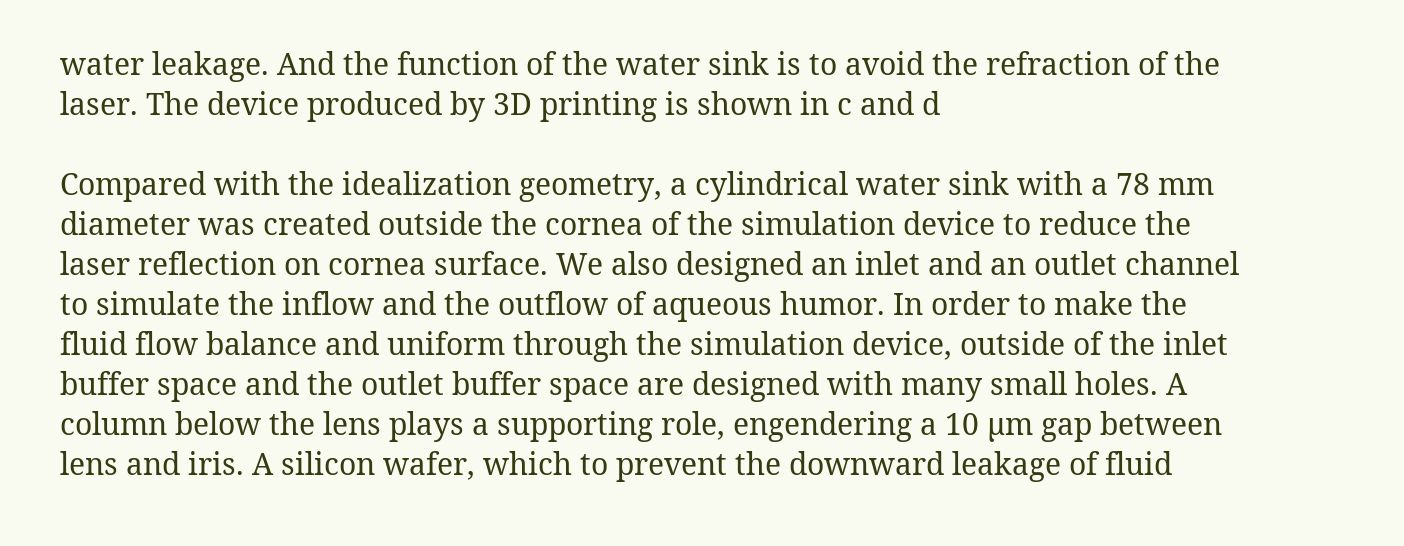water leakage. And the function of the water sink is to avoid the refraction of the laser. The device produced by 3D printing is shown in c and d

Compared with the idealization geometry, a cylindrical water sink with a 78 mm diameter was created outside the cornea of the simulation device to reduce the laser reflection on cornea surface. We also designed an inlet and an outlet channel to simulate the inflow and the outflow of aqueous humor. In order to make the fluid flow balance and uniform through the simulation device, outside of the inlet buffer space and the outlet buffer space are designed with many small holes. A column below the lens plays a supporting role, engendering a 10 µm gap between lens and iris. A silicon wafer, which to prevent the downward leakage of fluid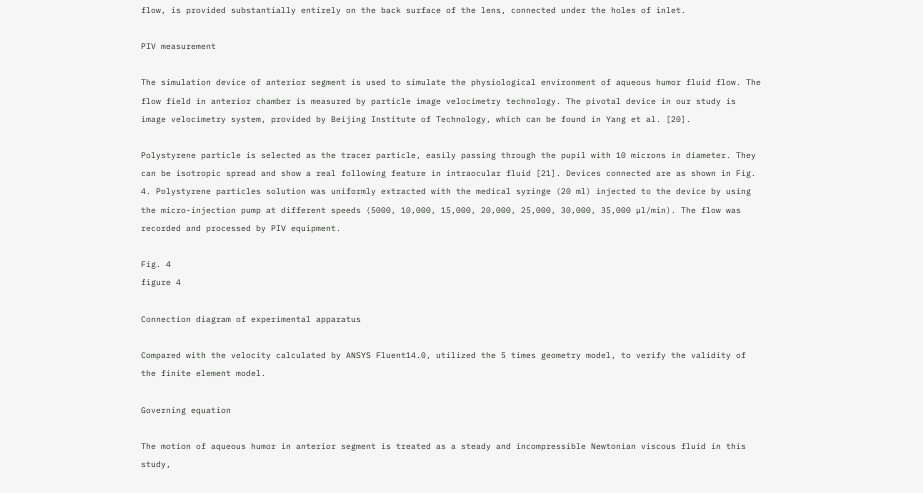flow, is provided substantially entirely on the back surface of the lens, connected under the holes of inlet.

PIV measurement

The simulation device of anterior segment is used to simulate the physiological environment of aqueous humor fluid flow. The flow field in anterior chamber is measured by particle image velocimetry technology. The pivotal device in our study is image velocimetry system, provided by Beijing Institute of Technology, which can be found in Yang et al. [20].

Polystyrene particle is selected as the tracer particle, easily passing through the pupil with 10 microns in diameter. They can be isotropic spread and show a real following feature in intraocular fluid [21]. Devices connected are as shown in Fig. 4. Polystyrene particles solution was uniformly extracted with the medical syringe (20 ml) injected to the device by using the micro-injection pump at different speeds (5000, 10,000, 15,000, 20,000, 25,000, 30,000, 35,000 µl/min). The flow was recorded and processed by PIV equipment.

Fig. 4
figure 4

Connection diagram of experimental apparatus

Compared with the velocity calculated by ANSYS Fluent14.0, utilized the 5 times geometry model, to verify the validity of the finite element model.

Governing equation

The motion of aqueous humor in anterior segment is treated as a steady and incompressible Newtonian viscous fluid in this study,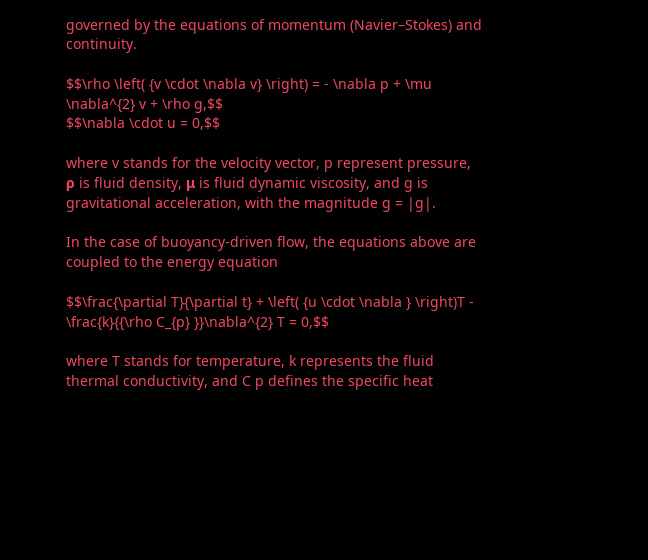governed by the equations of momentum (Navier–Stokes) and continuity.

$$\rho \left( {v \cdot \nabla v} \right) = - \nabla p + \mu \nabla^{2} v + \rho g,$$
$$\nabla \cdot u = 0,$$

where v stands for the velocity vector, p represent pressure, ρ is fluid density, μ is fluid dynamic viscosity, and g is gravitational acceleration, with the magnitude g = |g|.

In the case of buoyancy-driven flow, the equations above are coupled to the energy equation

$$\frac{\partial T}{\partial t} + \left( {u \cdot \nabla } \right)T - \frac{k}{{\rho C_{p} }}\nabla^{2} T = 0,$$

where T stands for temperature, k represents the fluid thermal conductivity, and C p defines the specific heat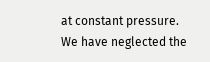at constant pressure. We have neglected the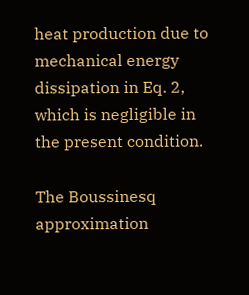heat production due to mechanical energy dissipation in Eq. 2, which is negligible in the present condition.

The Boussinesq approximation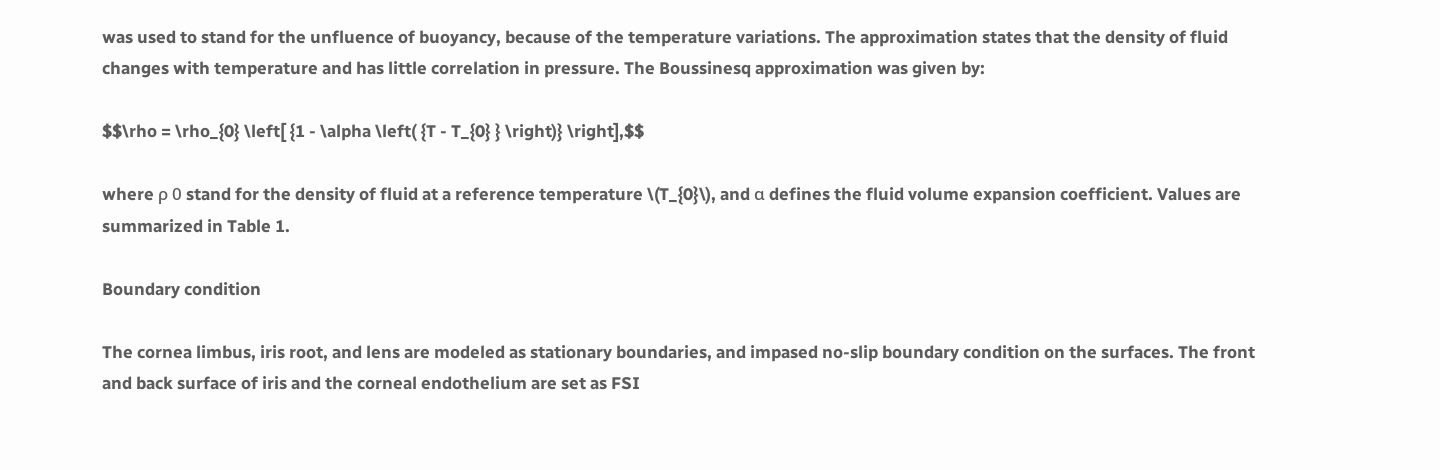was used to stand for the unfluence of buoyancy, because of the temperature variations. The approximation states that the density of fluid changes with temperature and has little correlation in pressure. The Boussinesq approximation was given by:

$$\rho = \rho_{0} \left[ {1 - \alpha \left( {T - T_{0} } \right)} \right],$$

where ρ 0 stand for the density of fluid at a reference temperature \(T_{0}\), and α defines the fluid volume expansion coefficient. Values are summarized in Table 1.

Boundary condition

The cornea limbus, iris root, and lens are modeled as stationary boundaries, and impased no-slip boundary condition on the surfaces. The front and back surface of iris and the corneal endothelium are set as FSI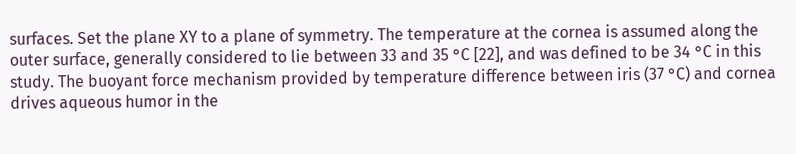surfaces. Set the plane XY to a plane of symmetry. The temperature at the cornea is assumed along the outer surface, generally considered to lie between 33 and 35 °C [22], and was defined to be 34 °C in this study. The buoyant force mechanism provided by temperature difference between iris (37 °C) and cornea drives aqueous humor in the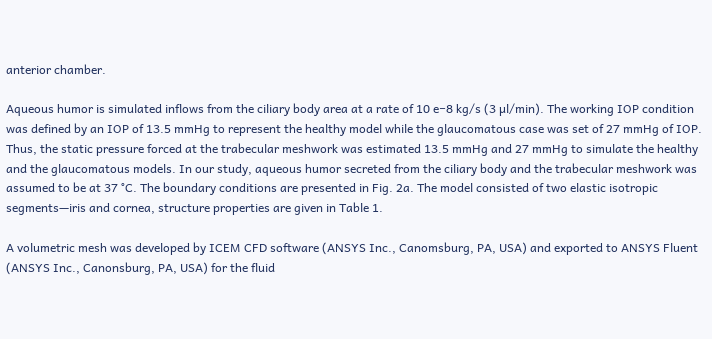anterior chamber.

Aqueous humor is simulated inflows from the ciliary body area at a rate of 10 e−8 kg/s (3 µl/min). The working IOP condition was defined by an IOP of 13.5 mmHg to represent the healthy model while the glaucomatous case was set of 27 mmHg of IOP. Thus, the static pressure forced at the trabecular meshwork was estimated 13.5 mmHg and 27 mmHg to simulate the healthy and the glaucomatous models. In our study, aqueous humor secreted from the ciliary body and the trabecular meshwork was assumed to be at 37 °C. The boundary conditions are presented in Fig. 2a. The model consisted of two elastic isotropic segments—iris and cornea, structure properties are given in Table 1.

A volumetric mesh was developed by ICEM CFD software (ANSYS Inc., Canomsburg, PA, USA) and exported to ANSYS Fluent (ANSYS Inc., Canonsburg, PA, USA) for the fluid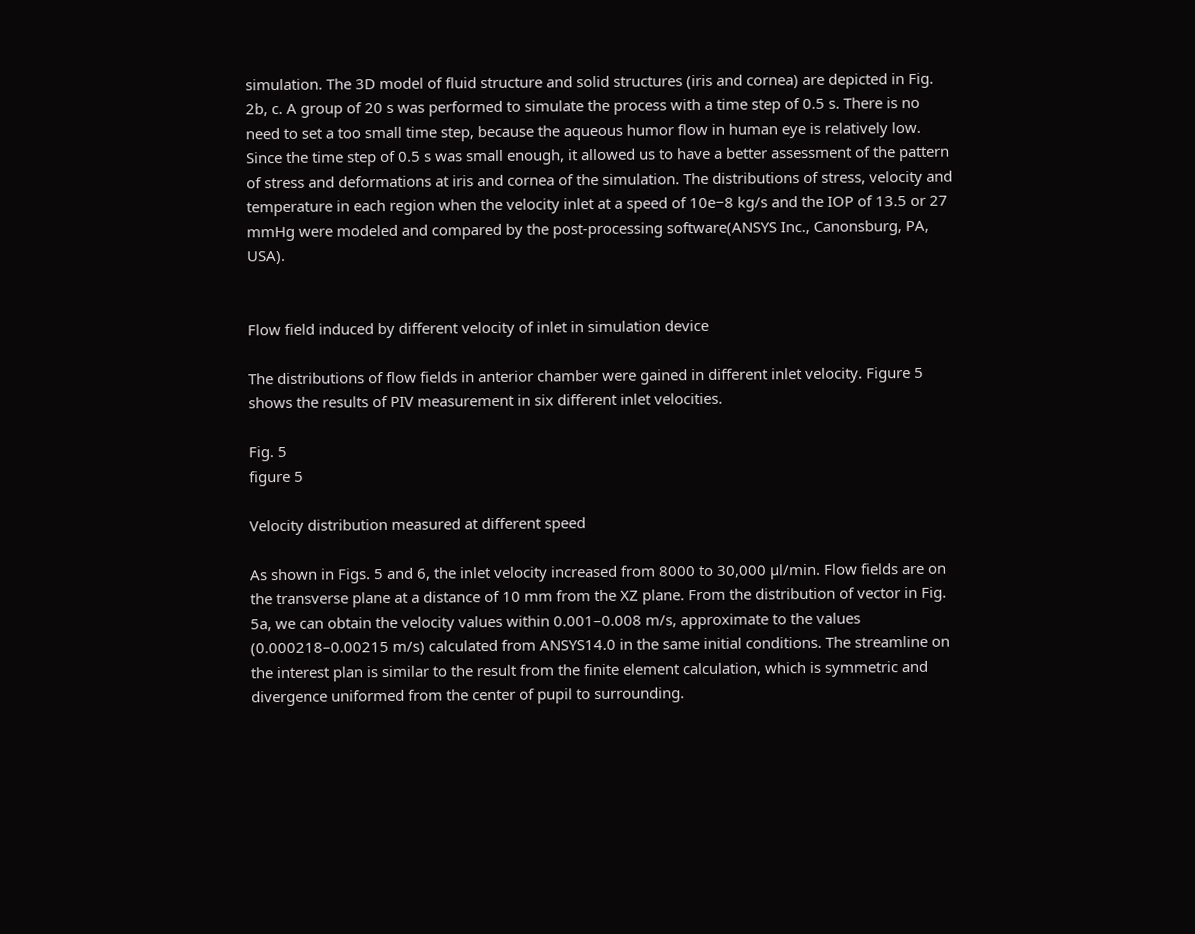simulation. The 3D model of fluid structure and solid structures (iris and cornea) are depicted in Fig. 2b, c. A group of 20 s was performed to simulate the process with a time step of 0.5 s. There is no need to set a too small time step, because the aqueous humor flow in human eye is relatively low. Since the time step of 0.5 s was small enough, it allowed us to have a better assessment of the pattern of stress and deformations at iris and cornea of the simulation. The distributions of stress, velocity and temperature in each region when the velocity inlet at a speed of 10e−8 kg/s and the IOP of 13.5 or 27 mmHg were modeled and compared by the post-processing software(ANSYS Inc., Canonsburg, PA, USA).


Flow field induced by different velocity of inlet in simulation device

The distributions of flow fields in anterior chamber were gained in different inlet velocity. Figure 5 shows the results of PIV measurement in six different inlet velocities.

Fig. 5
figure 5

Velocity distribution measured at different speed

As shown in Figs. 5 and 6, the inlet velocity increased from 8000 to 30,000 µl/min. Flow fields are on the transverse plane at a distance of 10 mm from the XZ plane. From the distribution of vector in Fig. 5a, we can obtain the velocity values within 0.001–0.008 m/s, approximate to the values (0.000218–0.00215 m/s) calculated from ANSYS14.0 in the same initial conditions. The streamline on the interest plan is similar to the result from the finite element calculation, which is symmetric and divergence uniformed from the center of pupil to surrounding.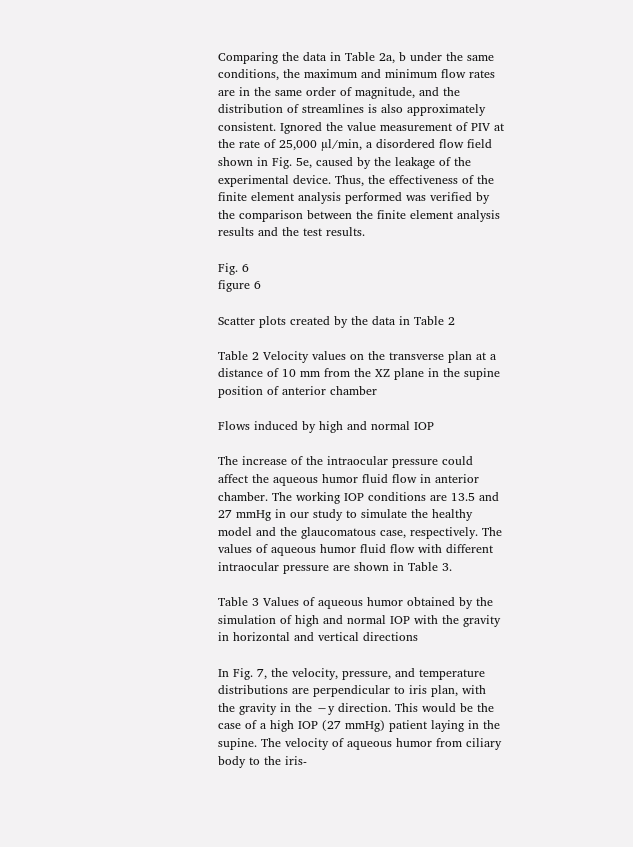Comparing the data in Table 2a, b under the same conditions, the maximum and minimum flow rates are in the same order of magnitude, and the distribution of streamlines is also approximately consistent. Ignored the value measurement of PIV at the rate of 25,000 µl/min, a disordered flow field shown in Fig. 5e, caused by the leakage of the experimental device. Thus, the effectiveness of the finite element analysis performed was verified by the comparison between the finite element analysis results and the test results.

Fig. 6
figure 6

Scatter plots created by the data in Table 2

Table 2 Velocity values on the transverse plan at a distance of 10 mm from the XZ plane in the supine position of anterior chamber

Flows induced by high and normal IOP

The increase of the intraocular pressure could affect the aqueous humor fluid flow in anterior chamber. The working IOP conditions are 13.5 and 27 mmHg in our study to simulate the healthy model and the glaucomatous case, respectively. The values of aqueous humor fluid flow with different intraocular pressure are shown in Table 3.

Table 3 Values of aqueous humor obtained by the simulation of high and normal IOP with the gravity in horizontal and vertical directions

In Fig. 7, the velocity, pressure, and temperature distributions are perpendicular to iris plan, with the gravity in the −y direction. This would be the case of a high IOP (27 mmHg) patient laying in the supine. The velocity of aqueous humor from ciliary body to the iris-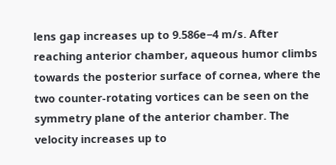lens gap increases up to 9.586e−4 m/s. After reaching anterior chamber, aqueous humor climbs towards the posterior surface of cornea, where the two counter-rotating vortices can be seen on the symmetry plane of the anterior chamber. The velocity increases up to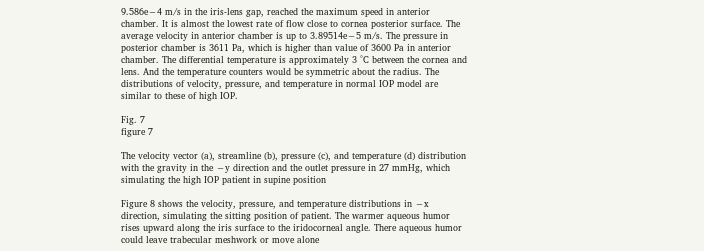9.586e−4 m/s in the iris-lens gap, reached the maximum speed in anterior chamber. It is almost the lowest rate of flow close to cornea posterior surface. The average velocity in anterior chamber is up to 3.89514e−5 m/s. The pressure in posterior chamber is 3611 Pa, which is higher than value of 3600 Pa in anterior chamber. The differential temperature is approximately 3 °C between the cornea and lens. And the temperature counters would be symmetric about the radius. The distributions of velocity, pressure, and temperature in normal IOP model are similar to these of high IOP.

Fig. 7
figure 7

The velocity vector (a), streamline (b), pressure (c), and temperature (d) distribution with the gravity in the −y direction and the outlet pressure in 27 mmHg, which simulating the high IOP patient in supine position

Figure 8 shows the velocity, pressure, and temperature distributions in −x direction, simulating the sitting position of patient. The warmer aqueous humor rises upward along the iris surface to the iridocorneal angle. There aqueous humor could leave trabecular meshwork or move alone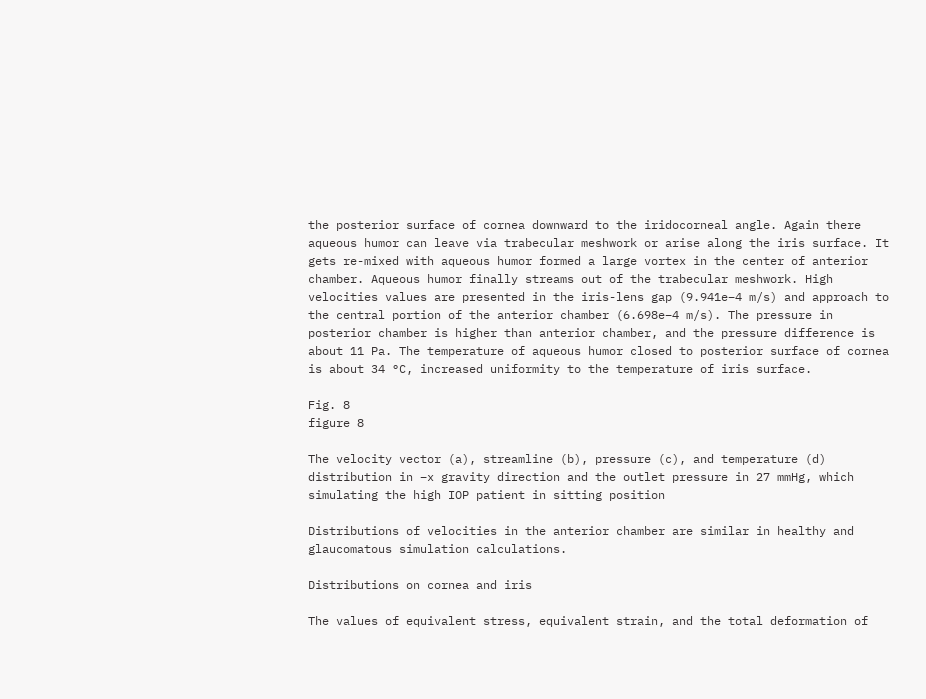the posterior surface of cornea downward to the iridocorneal angle. Again there aqueous humor can leave via trabecular meshwork or arise along the iris surface. It gets re-mixed with aqueous humor formed a large vortex in the center of anterior chamber. Aqueous humor finally streams out of the trabecular meshwork. High velocities values are presented in the iris-lens gap (9.941e−4 m/s) and approach to the central portion of the anterior chamber (6.698e−4 m/s). The pressure in posterior chamber is higher than anterior chamber, and the pressure difference is about 11 Pa. The temperature of aqueous humor closed to posterior surface of cornea is about 34 °C, increased uniformity to the temperature of iris surface.

Fig. 8
figure 8

The velocity vector (a), streamline (b), pressure (c), and temperature (d) distribution in −x gravity direction and the outlet pressure in 27 mmHg, which simulating the high IOP patient in sitting position

Distributions of velocities in the anterior chamber are similar in healthy and glaucomatous simulation calculations.

Distributions on cornea and iris

The values of equivalent stress, equivalent strain, and the total deformation of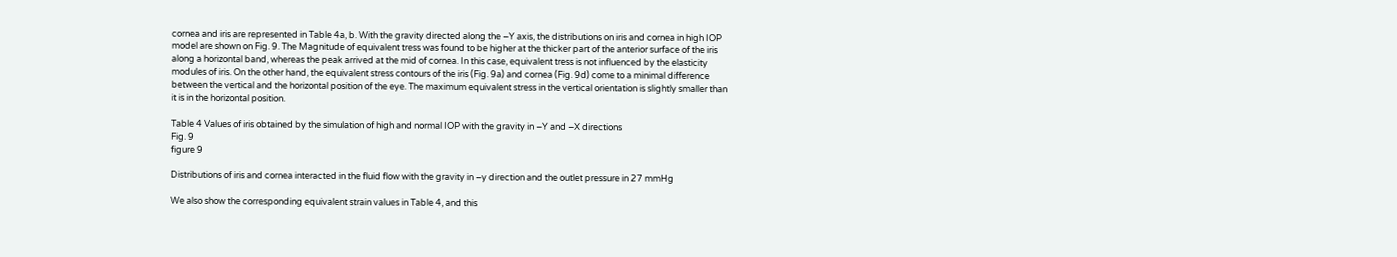cornea and iris are represented in Table 4a, b. With the gravity directed along the −Y axis, the distributions on iris and cornea in high IOP model are shown on Fig. 9. The Magnitude of equivalent tress was found to be higher at the thicker part of the anterior surface of the iris along a horizontal band, whereas the peak arrived at the mid of cornea. In this case, equivalent tress is not influenced by the elasticity modules of iris. On the other hand, the equivalent stress contours of the iris (Fig. 9a) and cornea (Fig. 9d) come to a minimal difference between the vertical and the horizontal position of the eye. The maximum equivalent stress in the vertical orientation is slightly smaller than it is in the horizontal position.

Table 4 Values of iris obtained by the simulation of high and normal IOP with the gravity in −Y and −X directions
Fig. 9
figure 9

Distributions of iris and cornea interacted in the fluid flow with the gravity in −y direction and the outlet pressure in 27 mmHg

We also show the corresponding equivalent strain values in Table 4, and this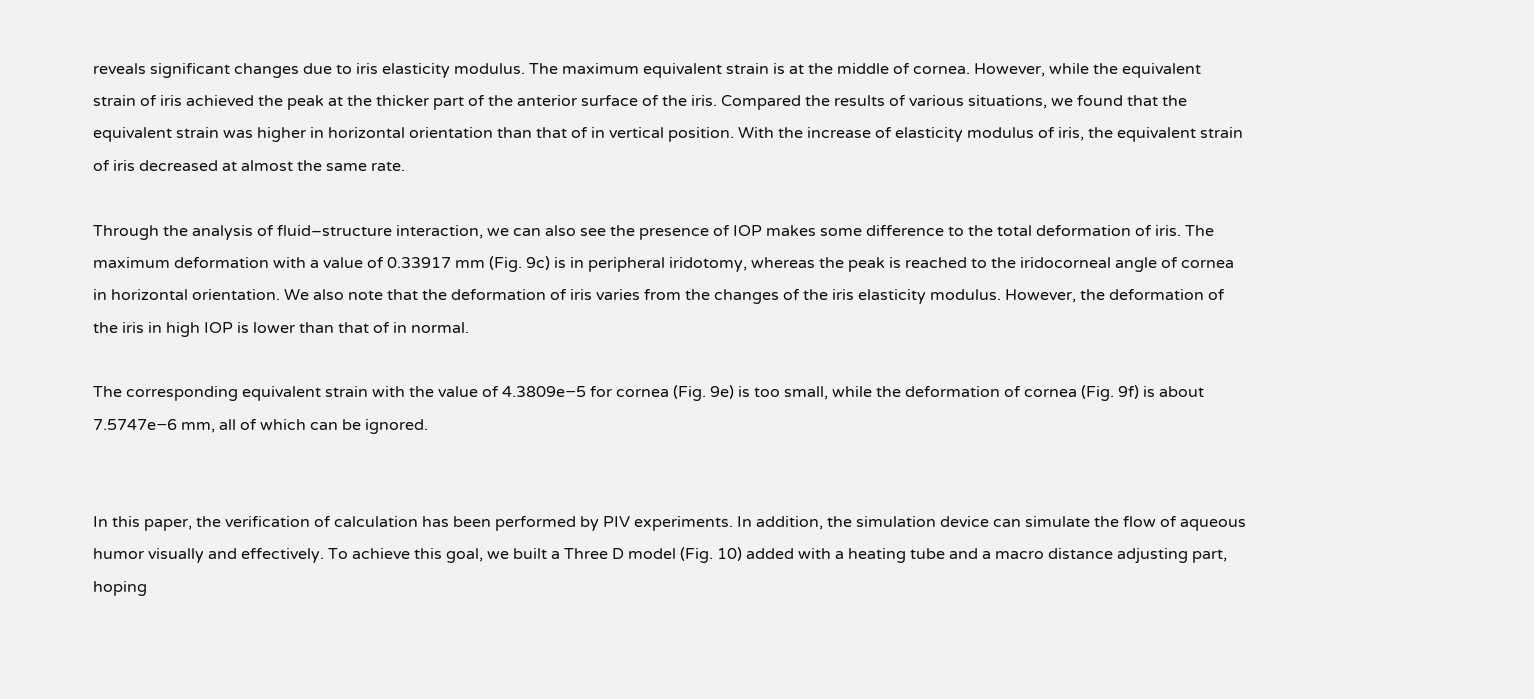reveals significant changes due to iris elasticity modulus. The maximum equivalent strain is at the middle of cornea. However, while the equivalent strain of iris achieved the peak at the thicker part of the anterior surface of the iris. Compared the results of various situations, we found that the equivalent strain was higher in horizontal orientation than that of in vertical position. With the increase of elasticity modulus of iris, the equivalent strain of iris decreased at almost the same rate.

Through the analysis of fluid–structure interaction, we can also see the presence of IOP makes some difference to the total deformation of iris. The maximum deformation with a value of 0.33917 mm (Fig. 9c) is in peripheral iridotomy, whereas the peak is reached to the iridocorneal angle of cornea in horizontal orientation. We also note that the deformation of iris varies from the changes of the iris elasticity modulus. However, the deformation of the iris in high IOP is lower than that of in normal.

The corresponding equivalent strain with the value of 4.3809e−5 for cornea (Fig. 9e) is too small, while the deformation of cornea (Fig. 9f) is about 7.5747e−6 mm, all of which can be ignored.


In this paper, the verification of calculation has been performed by PIV experiments. In addition, the simulation device can simulate the flow of aqueous humor visually and effectively. To achieve this goal, we built a Three D model (Fig. 10) added with a heating tube and a macro distance adjusting part, hoping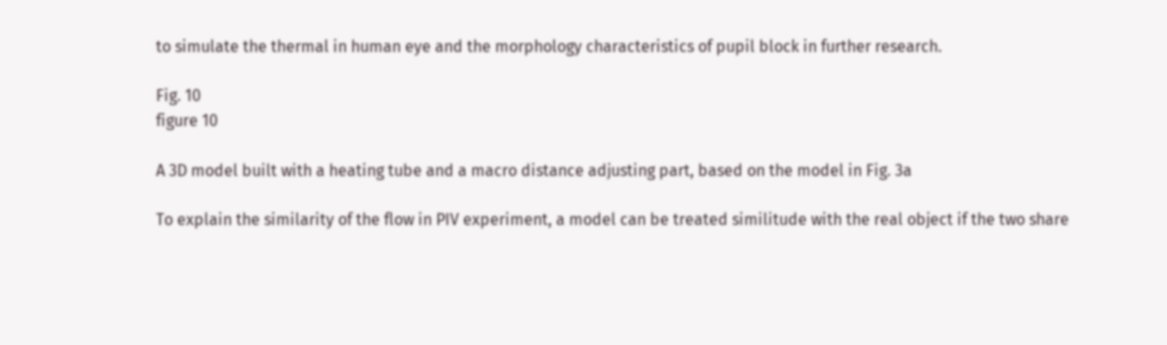to simulate the thermal in human eye and the morphology characteristics of pupil block in further research.

Fig. 10
figure 10

A 3D model built with a heating tube and a macro distance adjusting part, based on the model in Fig. 3a

To explain the similarity of the flow in PIV experiment, a model can be treated similitude with the real object if the two share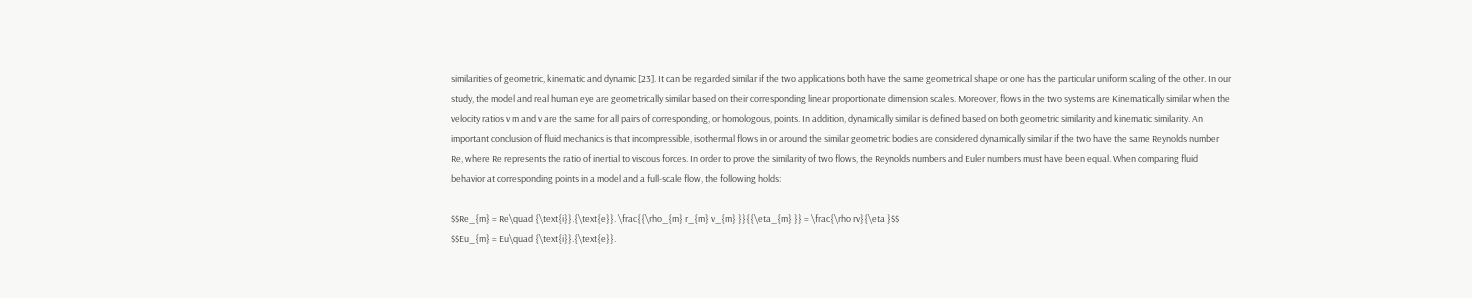similarities of geometric, kinematic and dynamic [23]. It can be regarded similar if the two applications both have the same geometrical shape or one has the particular uniform scaling of the other. In our study, the model and real human eye are geometrically similar based on their corresponding linear proportionate dimension scales. Moreover, flows in the two systems are Kinematically similar when the velocity ratios v m and v are the same for all pairs of corresponding, or homologous, points. In addition, dynamically similar is defined based on both geometric similarity and kinematic similarity. An important conclusion of fluid mechanics is that incompressible, isothermal flows in or around the similar geometric bodies are considered dynamically similar if the two have the same Reynolds number Re, where Re represents the ratio of inertial to viscous forces. In order to prove the similarity of two flows, the Reynolds numbers and Euler numbers must have been equal. When comparing fluid behavior at corresponding points in a model and a full-scale flow, the following holds:

$$Re_{m} = Re\quad {\text{i}}.{\text{e}}. \frac{{\rho_{m} r_{m} v_{m} }}{{\eta_{m} }} = \frac{\rho rv}{\eta }$$
$$Eu_{m} = Eu\quad {\text{i}}.{\text{e}}.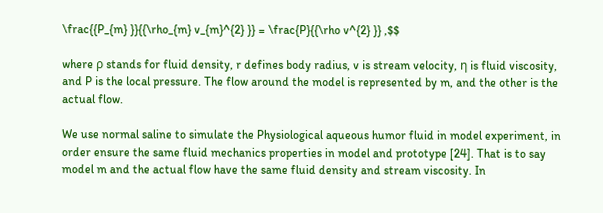\frac{{P_{m} }}{{\rho_{m} v_{m}^{2} }} = \frac{P}{{\rho v^{2} }} ,$$

where ρ stands for fluid density, r defines body radius, v is stream velocity, η is fluid viscosity, and P is the local pressure. The flow around the model is represented by m, and the other is the actual flow.

We use normal saline to simulate the Physiological aqueous humor fluid in model experiment, in order ensure the same fluid mechanics properties in model and prototype [24]. That is to say model m and the actual flow have the same fluid density and stream viscosity. In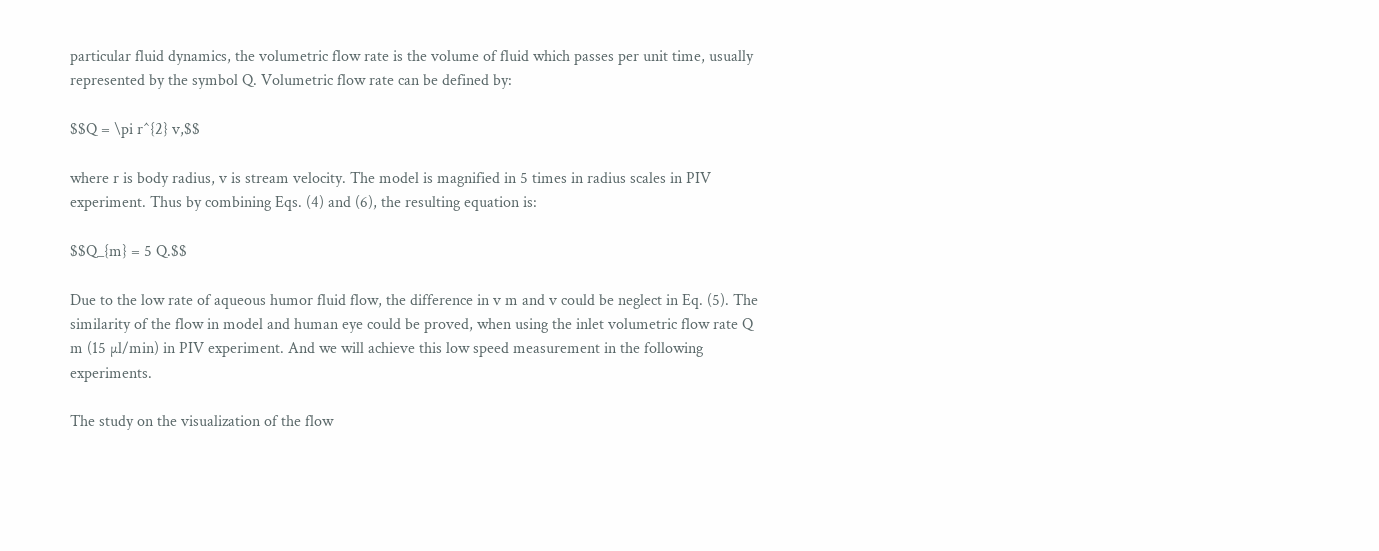particular fluid dynamics, the volumetric flow rate is the volume of fluid which passes per unit time, usually represented by the symbol Q. Volumetric flow rate can be defined by:

$$Q = \pi r^{2} v,$$

where r is body radius, v is stream velocity. The model is magnified in 5 times in radius scales in PIV experiment. Thus by combining Eqs. (4) and (6), the resulting equation is:

$$Q_{m} = 5 Q.$$

Due to the low rate of aqueous humor fluid flow, the difference in v m and v could be neglect in Eq. (5). The similarity of the flow in model and human eye could be proved, when using the inlet volumetric flow rate Q m (15 µl/min) in PIV experiment. And we will achieve this low speed measurement in the following experiments.

The study on the visualization of the flow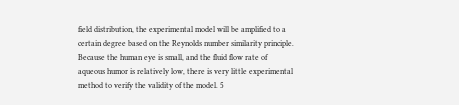field distribution, the experimental model will be amplified to a certain degree based on the Reynolds number similarity principle. Because the human eye is small, and the fluid flow rate of aqueous humor is relatively low, there is very little experimental method to verify the validity of the model. 5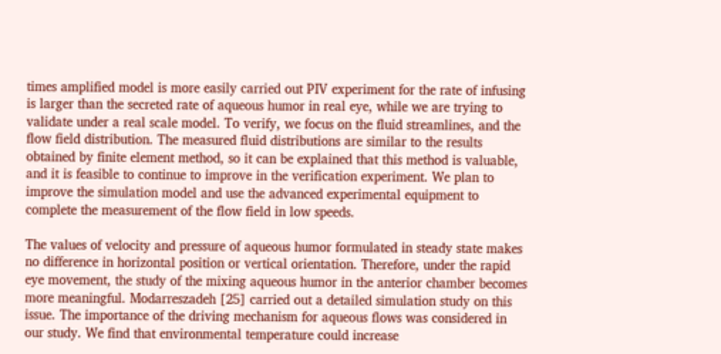times amplified model is more easily carried out PIV experiment for the rate of infusing is larger than the secreted rate of aqueous humor in real eye, while we are trying to validate under a real scale model. To verify, we focus on the fluid streamlines, and the flow field distribution. The measured fluid distributions are similar to the results obtained by finite element method, so it can be explained that this method is valuable, and it is feasible to continue to improve in the verification experiment. We plan to improve the simulation model and use the advanced experimental equipment to complete the measurement of the flow field in low speeds.

The values of velocity and pressure of aqueous humor formulated in steady state makes no difference in horizontal position or vertical orientation. Therefore, under the rapid eye movement, the study of the mixing aqueous humor in the anterior chamber becomes more meaningful. Modarreszadeh [25] carried out a detailed simulation study on this issue. The importance of the driving mechanism for aqueous flows was considered in our study. We find that environmental temperature could increase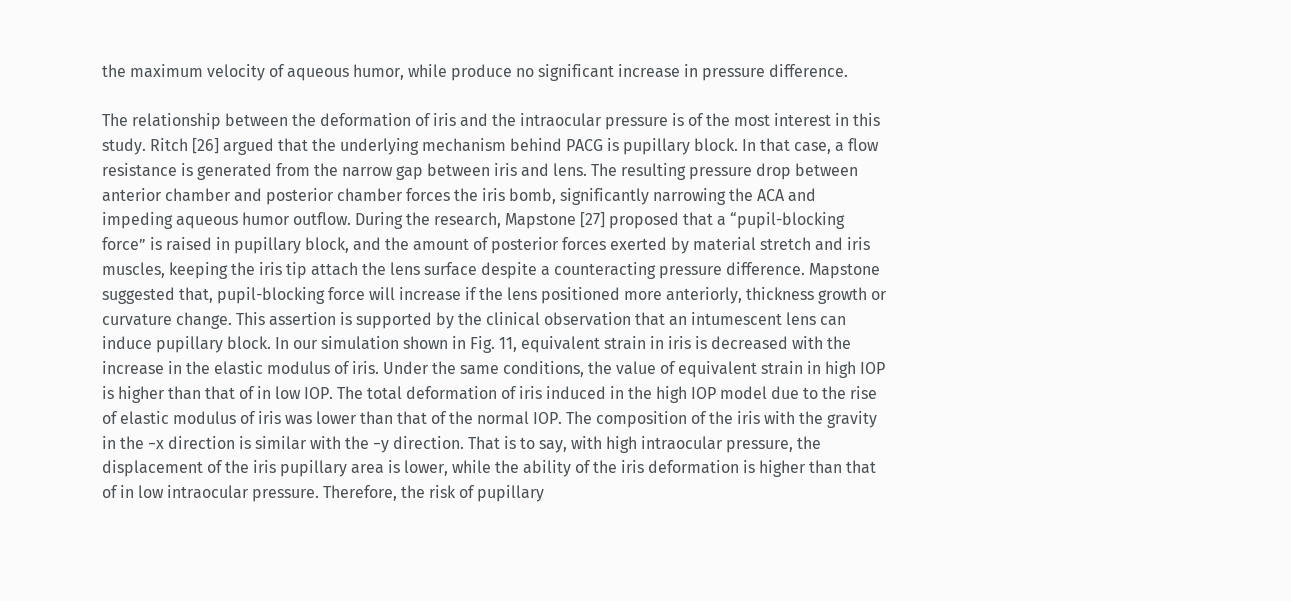the maximum velocity of aqueous humor, while produce no significant increase in pressure difference.

The relationship between the deformation of iris and the intraocular pressure is of the most interest in this study. Ritch [26] argued that the underlying mechanism behind PACG is pupillary block. In that case, a flow resistance is generated from the narrow gap between iris and lens. The resulting pressure drop between anterior chamber and posterior chamber forces the iris bomb, significantly narrowing the ACA and impeding aqueous humor outflow. During the research, Mapstone [27] proposed that a “pupil-blocking force” is raised in pupillary block, and the amount of posterior forces exerted by material stretch and iris muscles, keeping the iris tip attach the lens surface despite a counteracting pressure difference. Mapstone suggested that, pupil-blocking force will increase if the lens positioned more anteriorly, thickness growth or curvature change. This assertion is supported by the clinical observation that an intumescent lens can induce pupillary block. In our simulation shown in Fig. 11, equivalent strain in iris is decreased with the increase in the elastic modulus of iris. Under the same conditions, the value of equivalent strain in high IOP is higher than that of in low IOP. The total deformation of iris induced in the high IOP model due to the rise of elastic modulus of iris was lower than that of the normal IOP. The composition of the iris with the gravity in the −x direction is similar with the −y direction. That is to say, with high intraocular pressure, the displacement of the iris pupillary area is lower, while the ability of the iris deformation is higher than that of in low intraocular pressure. Therefore, the risk of pupillary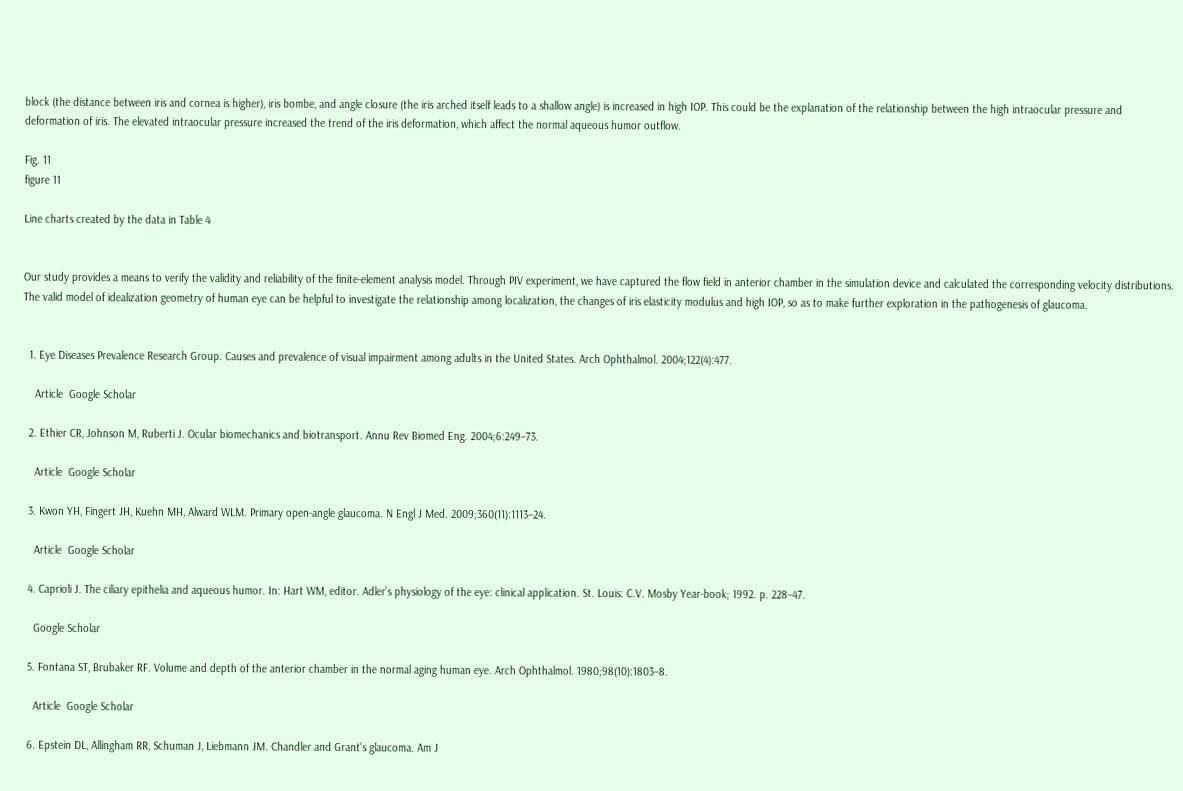block (the distance between iris and cornea is higher), iris bombe, and angle closure (the iris arched itself leads to a shallow angle) is increased in high IOP. This could be the explanation of the relationship between the high intraocular pressure and deformation of iris. The elevated intraocular pressure increased the trend of the iris deformation, which affect the normal aqueous humor outflow.

Fig. 11
figure 11

Line charts created by the data in Table 4


Our study provides a means to verify the validity and reliability of the finite-element analysis model. Through PIV experiment, we have captured the flow field in anterior chamber in the simulation device and calculated the corresponding velocity distributions. The valid model of idealization geometry of human eye can be helpful to investigate the relationship among localization, the changes of iris elasticity modulus and high IOP, so as to make further exploration in the pathogenesis of glaucoma.


  1. Eye Diseases Prevalence Research Group. Causes and prevalence of visual impairment among adults in the United States. Arch Ophthalmol. 2004;122(4):477.

    Article  Google Scholar

  2. Ethier CR, Johnson M, Ruberti J. Ocular biomechanics and biotransport. Annu Rev Biomed Eng. 2004;6:249–73.

    Article  Google Scholar

  3. Kwon YH, Fingert JH, Kuehn MH, Alward WLM. Primary open-angle glaucoma. N Engl J Med. 2009;360(11):1113–24.

    Article  Google Scholar

  4. Caprioli J. The ciliary epithelia and aqueous humor. In: Hart WM, editor. Adler’s physiology of the eye: clinical application. St. Louis: C.V. Mosby Year-book; 1992. p. 228–47.

    Google Scholar

  5. Fontana ST, Brubaker RF. Volume and depth of the anterior chamber in the normal aging human eye. Arch Ophthalmol. 1980;98(10):1803–8.

    Article  Google Scholar

  6. Epstein DL, Allingham RR, Schuman J, Liebmann JM. Chandler and Grant’s glaucoma. Am J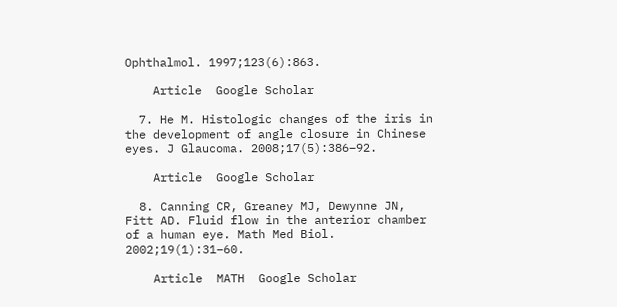Ophthalmol. 1997;123(6):863.

    Article  Google Scholar

  7. He M. Histologic changes of the iris in the development of angle closure in Chinese eyes. J Glaucoma. 2008;17(5):386–92.

    Article  Google Scholar

  8. Canning CR, Greaney MJ, Dewynne JN, Fitt AD. Fluid flow in the anterior chamber of a human eye. Math Med Biol. 2002;19(1):31–60.

    Article  MATH  Google Scholar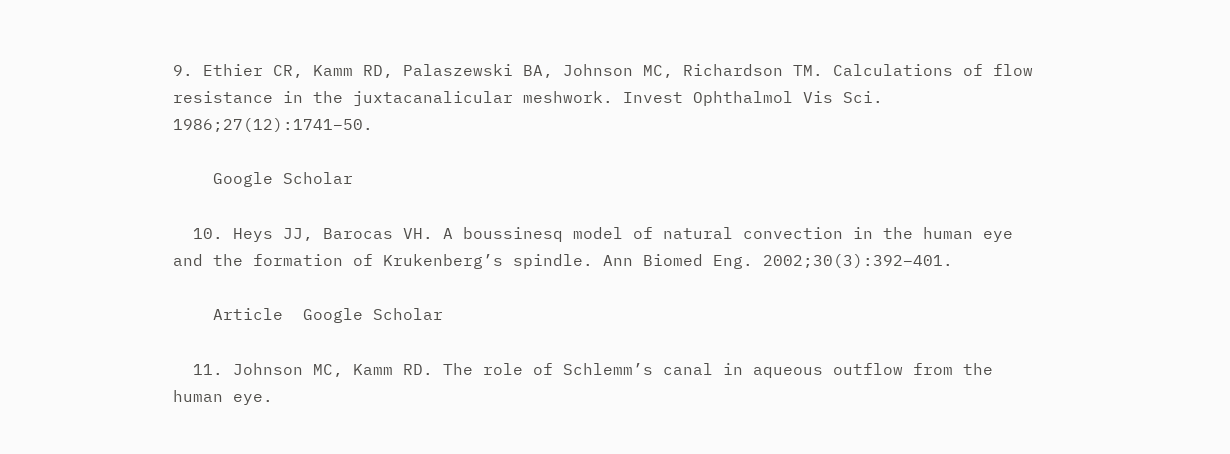9. Ethier CR, Kamm RD, Palaszewski BA, Johnson MC, Richardson TM. Calculations of flow resistance in the juxtacanalicular meshwork. Invest Ophthalmol Vis Sci. 1986;27(12):1741–50.

    Google Scholar

  10. Heys JJ, Barocas VH. A boussinesq model of natural convection in the human eye and the formation of Krukenberg’s spindle. Ann Biomed Eng. 2002;30(3):392–401.

    Article  Google Scholar

  11. Johnson MC, Kamm RD. The role of Schlemm’s canal in aqueous outflow from the human eye.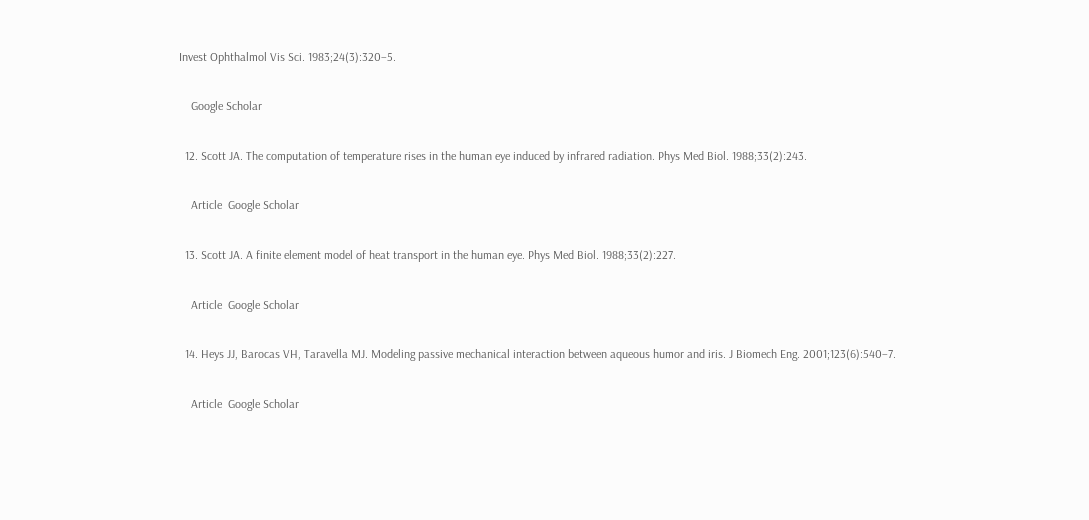Invest Ophthalmol Vis Sci. 1983;24(3):320–5.

    Google Scholar

  12. Scott JA. The computation of temperature rises in the human eye induced by infrared radiation. Phys Med Biol. 1988;33(2):243.

    Article  Google Scholar

  13. Scott JA. A finite element model of heat transport in the human eye. Phys Med Biol. 1988;33(2):227.

    Article  Google Scholar

  14. Heys JJ, Barocas VH, Taravella MJ. Modeling passive mechanical interaction between aqueous humor and iris. J Biomech Eng. 2001;123(6):540–7.

    Article  Google Scholar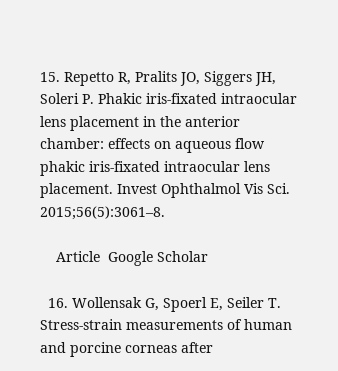15. Repetto R, Pralits JO, Siggers JH, Soleri P. Phakic iris-fixated intraocular lens placement in the anterior chamber: effects on aqueous flow phakic iris-fixated intraocular lens placement. Invest Ophthalmol Vis Sci. 2015;56(5):3061–8.

    Article  Google Scholar

  16. Wollensak G, Spoerl E, Seiler T. Stress-strain measurements of human and porcine corneas after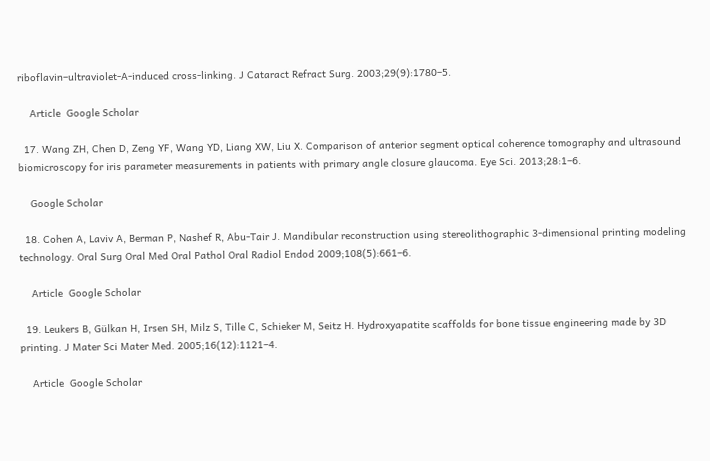riboflavin–ultraviolet-A-induced cross-linking. J Cataract Refract Surg. 2003;29(9):1780–5.

    Article  Google Scholar

  17. Wang ZH, Chen D, Zeng YF, Wang YD, Liang XW, Liu X. Comparison of anterior segment optical coherence tomography and ultrasound biomicroscopy for iris parameter measurements in patients with primary angle closure glaucoma. Eye Sci. 2013;28:1–6.

    Google Scholar

  18. Cohen A, Laviv A, Berman P, Nashef R, Abu-Tair J. Mandibular reconstruction using stereolithographic 3-dimensional printing modeling technology. Oral Surg Oral Med Oral Pathol Oral Radiol Endod 2009;108(5):661–6.

    Article  Google Scholar

  19. Leukers B, Gülkan H, Irsen SH, Milz S, Tille C, Schieker M, Seitz H. Hydroxyapatite scaffolds for bone tissue engineering made by 3D printing. J Mater Sci Mater Med. 2005;16(12):1121–4.

    Article  Google Scholar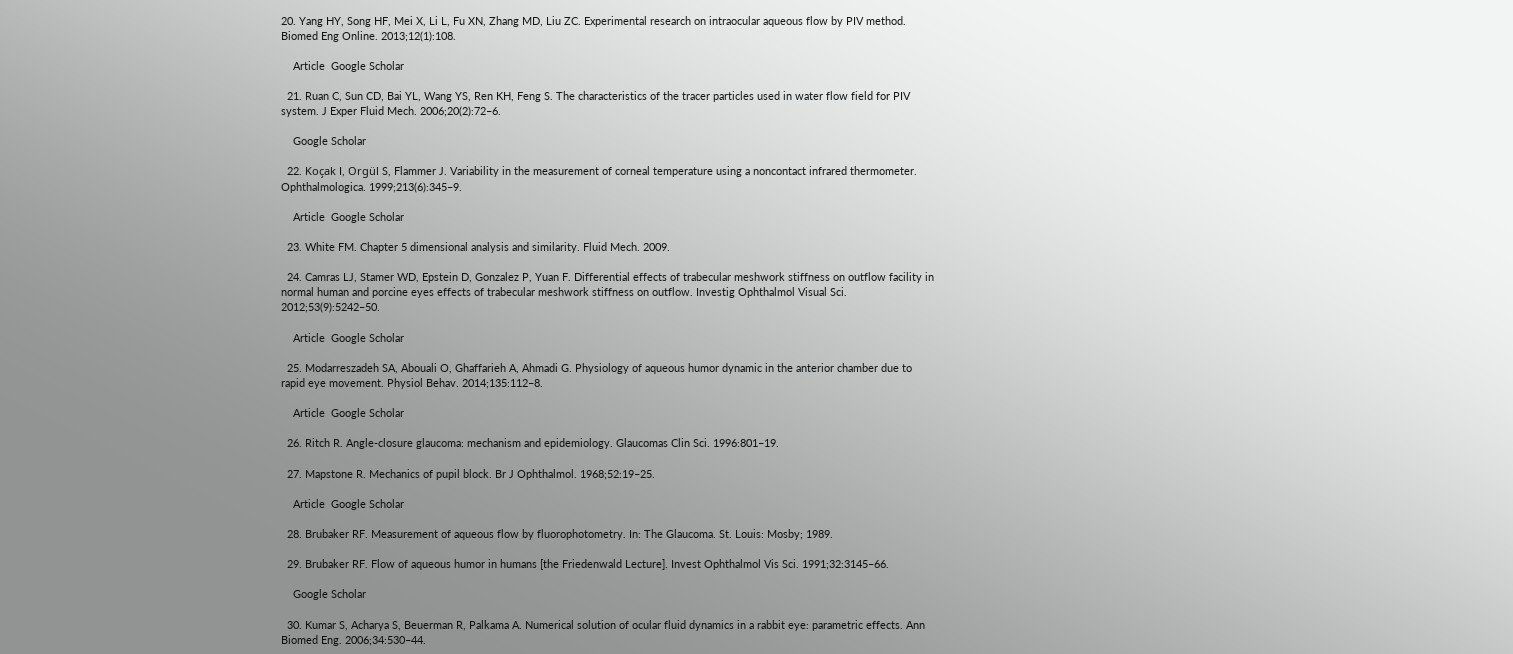20. Yang HY, Song HF, Mei X, Li L, Fu XN, Zhang MD, Liu ZC. Experimental research on intraocular aqueous flow by PIV method. Biomed Eng Online. 2013;12(1):108.

    Article  Google Scholar

  21. Ruan C, Sun CD, Bai YL, Wang YS, Ren KH, Feng S. The characteristics of the tracer particles used in water flow field for PIV system. J Exper Fluid Mech. 2006;20(2):72–6.

    Google Scholar

  22. Koçak I, Orgül S, Flammer J. Variability in the measurement of corneal temperature using a noncontact infrared thermometer. Ophthalmologica. 1999;213(6):345–9.

    Article  Google Scholar

  23. White FM. Chapter 5 dimensional analysis and similarity. Fluid Mech. 2009.

  24. Camras LJ, Stamer WD, Epstein D, Gonzalez P, Yuan F. Differential effects of trabecular meshwork stiffness on outflow facility in normal human and porcine eyes effects of trabecular meshwork stiffness on outflow. Investig Ophthalmol Visual Sci. 2012;53(9):5242–50.

    Article  Google Scholar

  25. Modarreszadeh SA, Abouali O, Ghaffarieh A, Ahmadi G. Physiology of aqueous humor dynamic in the anterior chamber due to rapid eye movement. Physiol Behav. 2014;135:112–8.

    Article  Google Scholar

  26. Ritch R. Angle-closure glaucoma: mechanism and epidemiology. Glaucomas Clin Sci. 1996:801–19.

  27. Mapstone R. Mechanics of pupil block. Br J Ophthalmol. 1968;52:19–25.

    Article  Google Scholar

  28. Brubaker RF. Measurement of aqueous flow by fluorophotometry. In: The Glaucoma. St. Louis: Mosby; 1989.

  29. Brubaker RF. Flow of aqueous humor in humans [the Friedenwald Lecture]. Invest Ophthalmol Vis Sci. 1991;32:3145–66.

    Google Scholar

  30. Kumar S, Acharya S, Beuerman R, Palkama A. Numerical solution of ocular fluid dynamics in a rabbit eye: parametric effects. Ann Biomed Eng. 2006;34:530–44.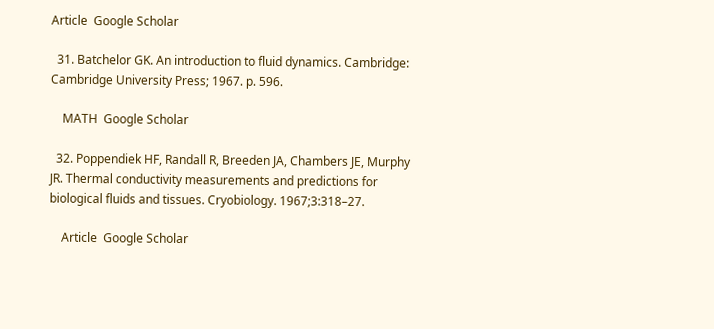Article  Google Scholar

  31. Batchelor GK. An introduction to fluid dynamics. Cambridge: Cambridge University Press; 1967. p. 596.

    MATH  Google Scholar

  32. Poppendiek HF, Randall R, Breeden JA, Chambers JE, Murphy JR. Thermal conductivity measurements and predictions for biological fluids and tissues. Cryobiology. 1967;3:318–27.

    Article  Google Scholar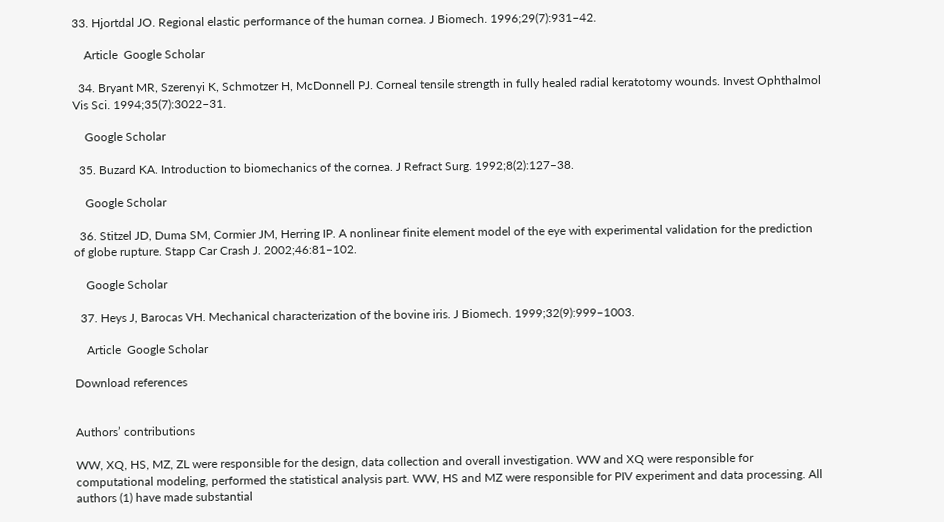33. Hjortdal JO. Regional elastic performance of the human cornea. J Biomech. 1996;29(7):931–42.

    Article  Google Scholar

  34. Bryant MR, Szerenyi K, Schmotzer H, McDonnell PJ. Corneal tensile strength in fully healed radial keratotomy wounds. Invest Ophthalmol Vis Sci. 1994;35(7):3022–31.

    Google Scholar

  35. Buzard KA. Introduction to biomechanics of the cornea. J Refract Surg. 1992;8(2):127–38.

    Google Scholar

  36. Stitzel JD, Duma SM, Cormier JM, Herring IP. A nonlinear finite element model of the eye with experimental validation for the prediction of globe rupture. Stapp Car Crash J. 2002;46:81–102.

    Google Scholar

  37. Heys J, Barocas VH. Mechanical characterization of the bovine iris. J Biomech. 1999;32(9):999–1003.

    Article  Google Scholar

Download references


Authors’ contributions

WW, XQ, HS, MZ, ZL were responsible for the design, data collection and overall investigation. WW and XQ were responsible for computational modeling, performed the statistical analysis part. WW, HS and MZ were responsible for PIV experiment and data processing. All authors (1) have made substantial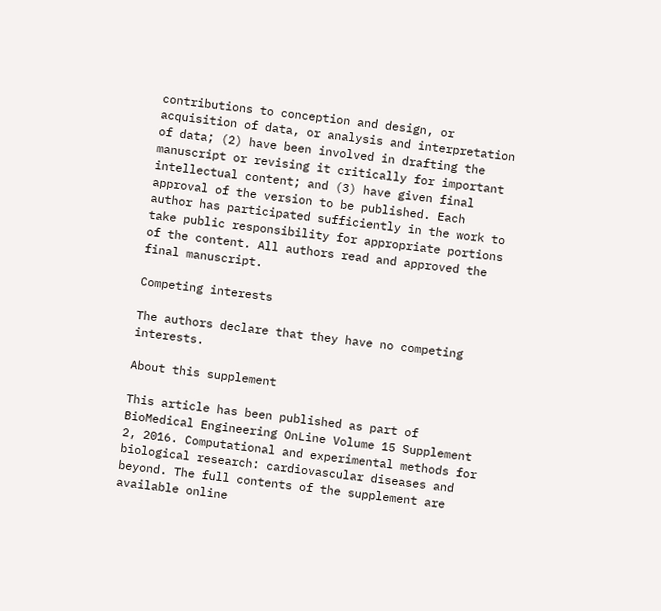contributions to conception and design, or acquisition of data, or analysis and interpretation of data; (2) have been involved in drafting the manuscript or revising it critically for important intellectual content; and (3) have given final approval of the version to be published. Each author has participated sufficiently in the work to take public responsibility for appropriate portions of the content. All authors read and approved the final manuscript.

Competing interests

The authors declare that they have no competing interests.

About this supplement

This article has been published as part of BioMedical Engineering OnLine Volume 15 Supplement 2, 2016. Computational and experimental methods for biological research: cardiovascular diseases and beyond. The full contents of the supplement are available online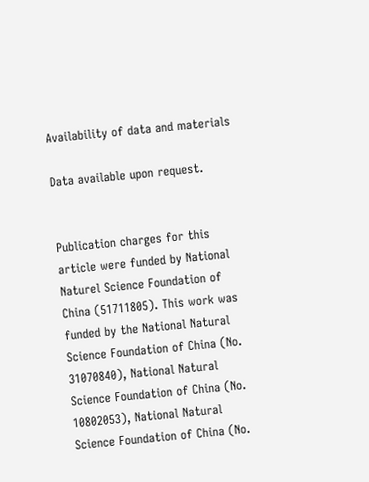Availability of data and materials

Data available upon request.


Publication charges for this article were funded by National Naturel Science Foundation of China (51711805). This work was funded by the National Natural Science Foundation of China (No. 31070840), National Natural Science Foundation of China (No. 10802053), National Natural Science Foundation of China (No.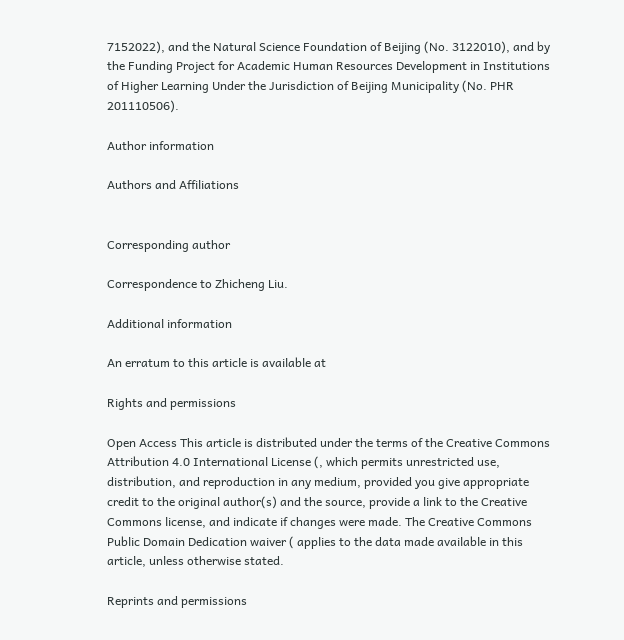7152022), and the Natural Science Foundation of Beijing (No. 3122010), and by the Funding Project for Academic Human Resources Development in Institutions of Higher Learning Under the Jurisdiction of Beijing Municipality (No. PHR 201110506).

Author information

Authors and Affiliations


Corresponding author

Correspondence to Zhicheng Liu.

Additional information

An erratum to this article is available at

Rights and permissions

Open Access This article is distributed under the terms of the Creative Commons Attribution 4.0 International License (, which permits unrestricted use, distribution, and reproduction in any medium, provided you give appropriate credit to the original author(s) and the source, provide a link to the Creative Commons license, and indicate if changes were made. The Creative Commons Public Domain Dedication waiver ( applies to the data made available in this article, unless otherwise stated.

Reprints and permissions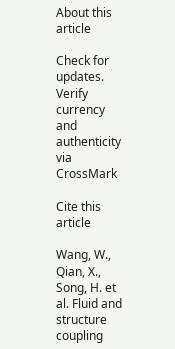About this article

Check for updates. Verify currency and authenticity via CrossMark

Cite this article

Wang, W., Qian, X., Song, H. et al. Fluid and structure coupling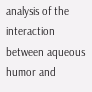analysis of the interaction between aqueous humor and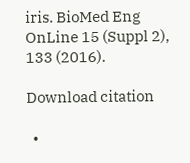iris. BioMed Eng OnLine 15 (Suppl 2), 133 (2016).

Download citation

  •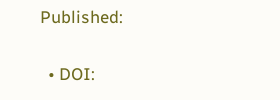Published:

  • DOI: